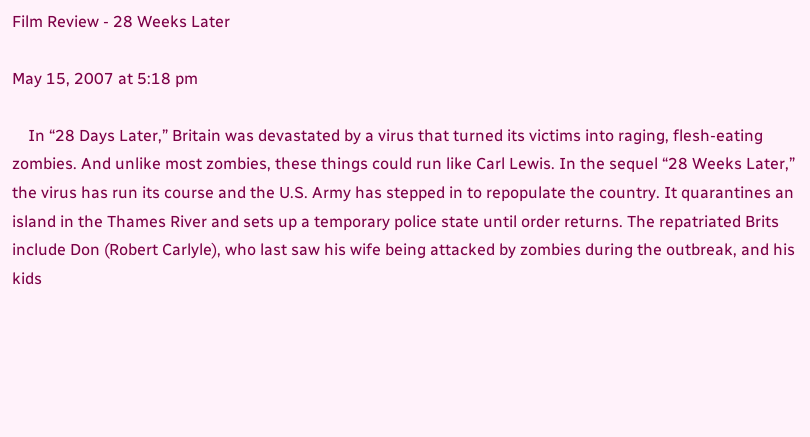Film Review - 28 Weeks Later

May 15, 2007 at 5:18 pm

    In “28 Days Later,” Britain was devastated by a virus that turned its victims into raging, flesh-eating zombies. And unlike most zombies, these things could run like Carl Lewis. In the sequel “28 Weeks Later,” the virus has run its course and the U.S. Army has stepped in to repopulate the country. It quarantines an island in the Thames River and sets up a temporary police state until order returns. The repatriated Brits include Don (Robert Carlyle), who last saw his wife being attacked by zombies during the outbreak, and his kids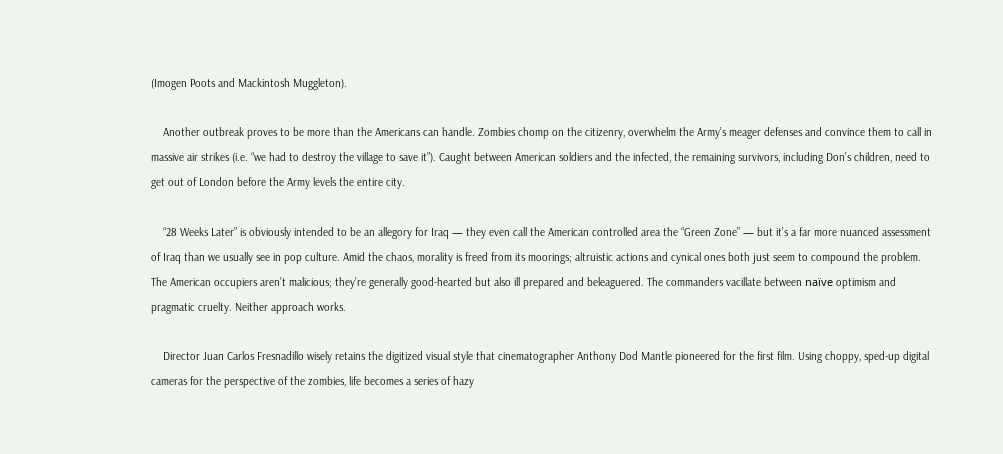(Imogen Poots and Mackintosh Muggleton).

    Another outbreak proves to be more than the Americans can handle. Zombies chomp on the citizenry, overwhelm the Army’s meager defenses and convince them to call in massive air strikes (i.e. “we had to destroy the village to save it”). Caught between American soldiers and the infected, the remaining survivors, including Don’s children, need to get out of London before the Army levels the entire city.

    “28 Weeks Later” is obviously intended to be an allegory for Iraq — they even call the American controlled area the “Green Zone” — but it’s a far more nuanced assessment of Iraq than we usually see in pop culture. Amid the chaos, morality is freed from its moorings; altruistic actions and cynical ones both just seem to compound the problem. The American occupiers aren’t malicious; they’re generally good-hearted but also ill prepared and beleaguered. The commanders vacillate between naïve optimism and pragmatic cruelty. Neither approach works.

    Director Juan Carlos Fresnadillo wisely retains the digitized visual style that cinematographer Anthony Dod Mantle pioneered for the first film. Using choppy, sped-up digital cameras for the perspective of the zombies, life becomes a series of hazy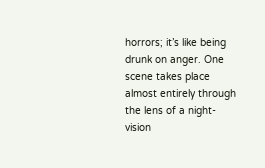horrors; it’s like being drunk on anger. One scene takes place almost entirely through the lens of a night-vision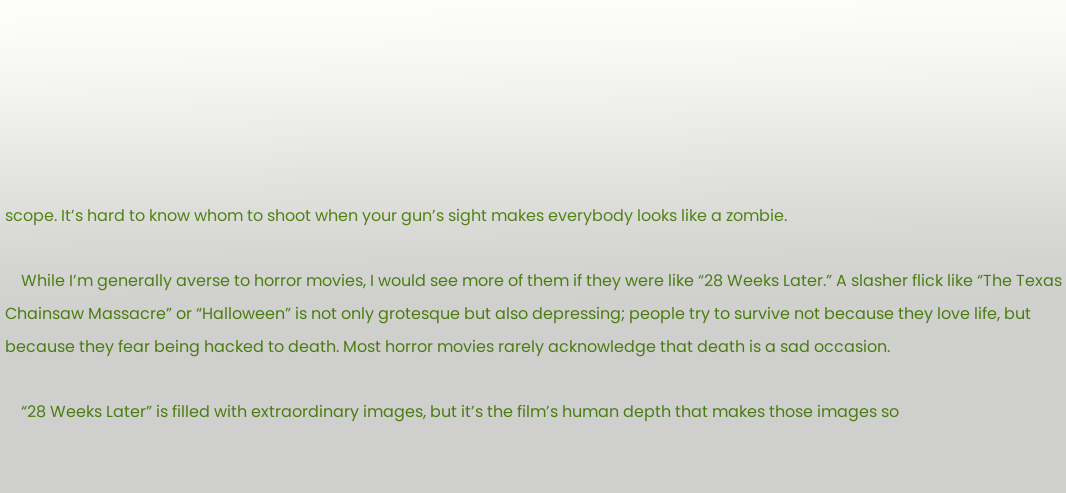scope. It’s hard to know whom to shoot when your gun’s sight makes everybody looks like a zombie.

    While I’m generally averse to horror movies, I would see more of them if they were like “28 Weeks Later.” A slasher flick like “The Texas Chainsaw Massacre” or “Halloween” is not only grotesque but also depressing; people try to survive not because they love life, but because they fear being hacked to death. Most horror movies rarely acknowledge that death is a sad occasion.

    “28 Weeks Later” is filled with extraordinary images, but it’s the film’s human depth that makes those images so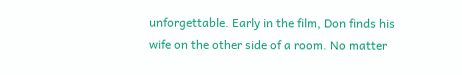unforgettable. Early in the film, Don finds his wife on the other side of a room. No matter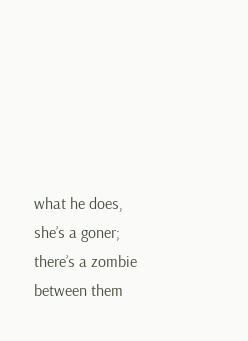what he does, she’s a goner; there’s a zombie between them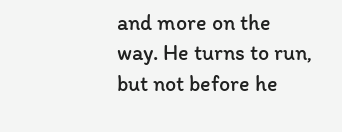and more on the way. He turns to run, but not before he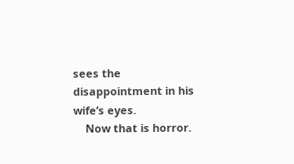sees the disappointment in his wife’s eyes.
    Now that is horror.